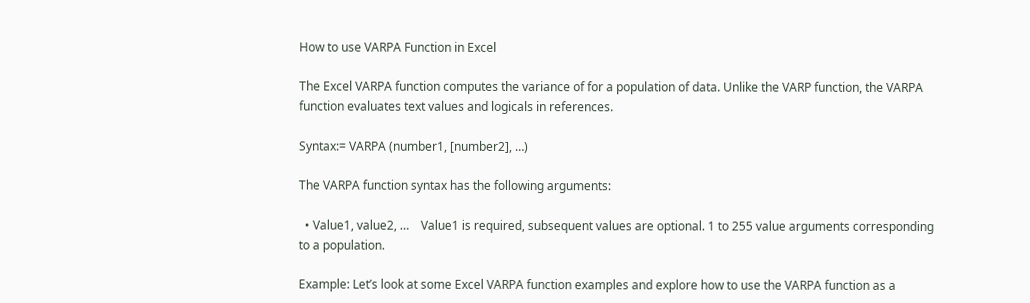How to use VARPA Function in Excel

The Excel VARPA function computes the variance of for a population of data. Unlike the VARP function, the VARPA function evaluates text values and logicals in references.

Syntax:= VARPA (number1, [number2], …)

The VARPA function syntax has the following arguments:

  • Value1, value2, …    Value1 is required, subsequent values are optional. 1 to 255 value arguments corresponding to a population.

Example: Let’s look at some Excel VARPA function examples and explore how to use the VARPA function as a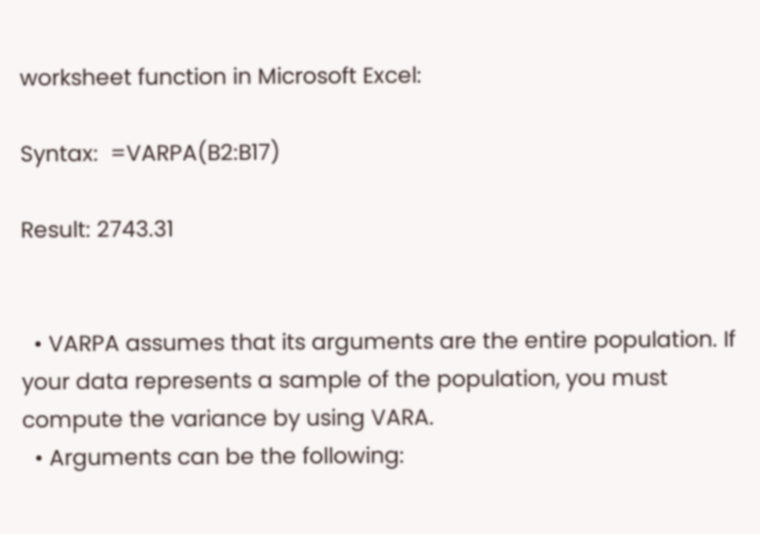worksheet function in Microsoft Excel:

Syntax:  =VARPA(B2:B17)

Result: 2743.31


  • VARPA assumes that its arguments are the entire population. If your data represents a sample of the population, you must compute the variance by using VARA.
  • Arguments can be the following: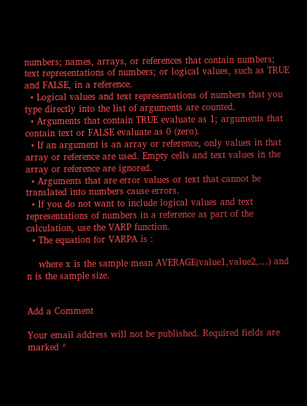numbers; names, arrays, or references that contain numbers; text representations of numbers; or logical values, such as TRUE and FALSE, in a reference.
  • Logical values and text representations of numbers that you type directly into the list of arguments are counted.
  • Arguments that contain TRUE evaluate as 1; arguments that contain text or FALSE evaluate as 0 (zero).
  • If an argument is an array or reference, only values in that array or reference are used. Empty cells and text values in the array or reference are ignored.
  • Arguments that are error values or text that cannot be translated into numbers cause errors.
  • If you do not want to include logical values and text representations of numbers in a reference as part of the calculation, use the VARP function.
  • The equation for VARPA is :

    where x is the sample mean AVERAGE(value1,value2,…) and n is the sample size.


Add a Comment

Your email address will not be published. Required fields are marked *